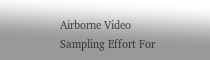Airborne Video Sampling Effort For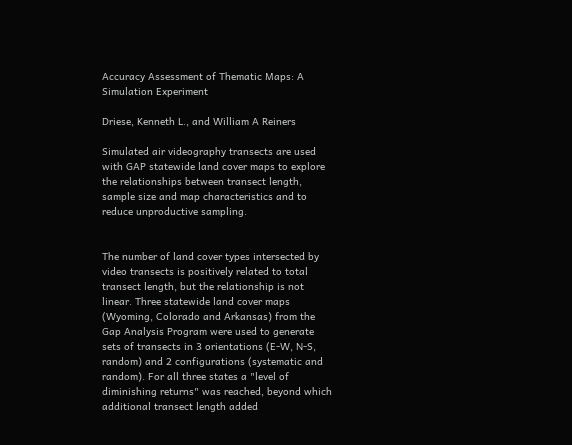Accuracy Assessment of Thematic Maps: A Simulation Experiment

Driese, Kenneth L., and William A Reiners

Simulated air videography transects are used with GAP statewide land cover maps to explore the relationships between transect length, sample size and map characteristics and to reduce unproductive sampling.


The number of land cover types intersected by video transects is positively related to total transect length, but the relationship is not linear. Three statewide land cover maps (Wyoming, Colorado and Arkansas) from the Gap Analysis Program were used to generate sets of transects in 3 orientations (E-W, N-S, random) and 2 configurations (systematic and random). For all three states a "level of diminishing returns" was reached, beyond which additional transect length added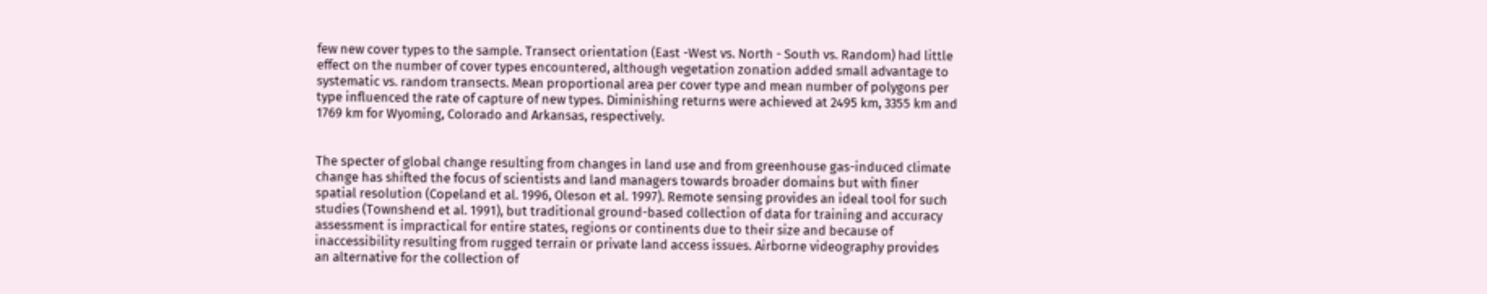few new cover types to the sample. Transect orientation (East -West vs. North - South vs. Random) had little effect on the number of cover types encountered, although vegetation zonation added small advantage to systematic vs. random transects. Mean proportional area per cover type and mean number of polygons per type influenced the rate of capture of new types. Diminishing returns were achieved at 2495 km, 3355 km and 1769 km for Wyoming, Colorado and Arkansas, respectively.


The specter of global change resulting from changes in land use and from greenhouse gas-induced climate change has shifted the focus of scientists and land managers towards broader domains but with finer spatial resolution (Copeland et al. 1996, Oleson et al. 1997). Remote sensing provides an ideal tool for such studies (Townshend et al. 1991), but traditional ground-based collection of data for training and accuracy assessment is impractical for entire states, regions or continents due to their size and because of inaccessibility resulting from rugged terrain or private land access issues. Airborne videography provides an alternative for the collection of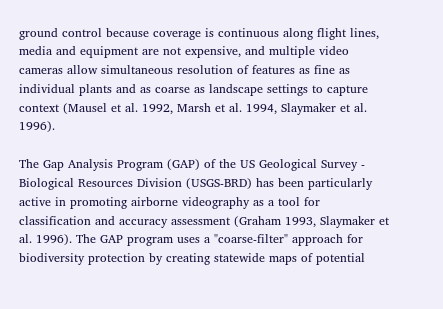ground control because coverage is continuous along flight lines, media and equipment are not expensive, and multiple video cameras allow simultaneous resolution of features as fine as individual plants and as coarse as landscape settings to capture context (Mausel et al. 1992, Marsh et al. 1994, Slaymaker et al. 1996).

The Gap Analysis Program (GAP) of the US Geological Survey - Biological Resources Division (USGS-BRD) has been particularly active in promoting airborne videography as a tool for classification and accuracy assessment (Graham 1993, Slaymaker et al. 1996). The GAP program uses a "coarse-filter" approach for biodiversity protection by creating statewide maps of potential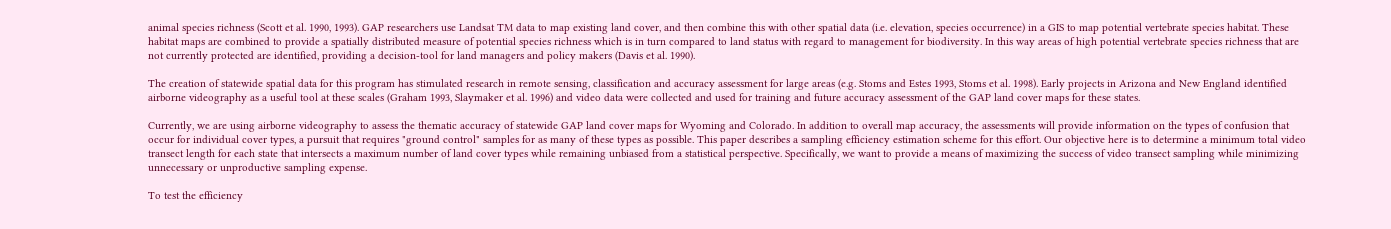animal species richness (Scott et al. 1990, 1993). GAP researchers use Landsat TM data to map existing land cover, and then combine this with other spatial data (i.e. elevation, species occurrence) in a GIS to map potential vertebrate species habitat. These habitat maps are combined to provide a spatially distributed measure of potential species richness which is in turn compared to land status with regard to management for biodiversity. In this way areas of high potential vertebrate species richness that are not currently protected are identified, providing a decision-tool for land managers and policy makers (Davis et al. 1990).

The creation of statewide spatial data for this program has stimulated research in remote sensing, classification and accuracy assessment for large areas (e.g. Stoms and Estes 1993, Stoms et al. 1998). Early projects in Arizona and New England identified airborne videography as a useful tool at these scales (Graham 1993, Slaymaker et al. 1996) and video data were collected and used for training and future accuracy assessment of the GAP land cover maps for these states.

Currently, we are using airborne videography to assess the thematic accuracy of statewide GAP land cover maps for Wyoming and Colorado. In addition to overall map accuracy, the assessments will provide information on the types of confusion that occur for individual cover types, a pursuit that requires "ground control" samples for as many of these types as possible. This paper describes a sampling efficiency estimation scheme for this effort. Our objective here is to determine a minimum total video transect length for each state that intersects a maximum number of land cover types while remaining unbiased from a statistical perspective. Specifically, we want to provide a means of maximizing the success of video transect sampling while minimizing unnecessary or unproductive sampling expense.

To test the efficiency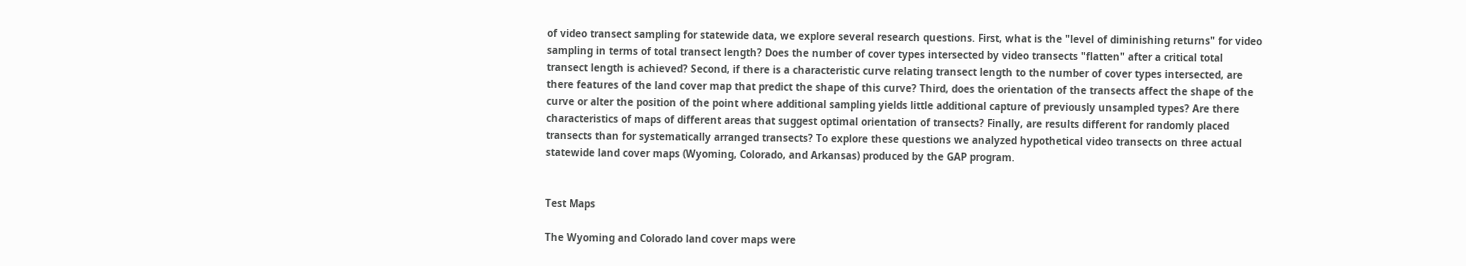of video transect sampling for statewide data, we explore several research questions. First, what is the "level of diminishing returns" for video sampling in terms of total transect length? Does the number of cover types intersected by video transects "flatten" after a critical total transect length is achieved? Second, if there is a characteristic curve relating transect length to the number of cover types intersected, are there features of the land cover map that predict the shape of this curve? Third, does the orientation of the transects affect the shape of the curve or alter the position of the point where additional sampling yields little additional capture of previously unsampled types? Are there characteristics of maps of different areas that suggest optimal orientation of transects? Finally, are results different for randomly placed transects than for systematically arranged transects? To explore these questions we analyzed hypothetical video transects on three actual statewide land cover maps (Wyoming, Colorado, and Arkansas) produced by the GAP program.


Test Maps

The Wyoming and Colorado land cover maps were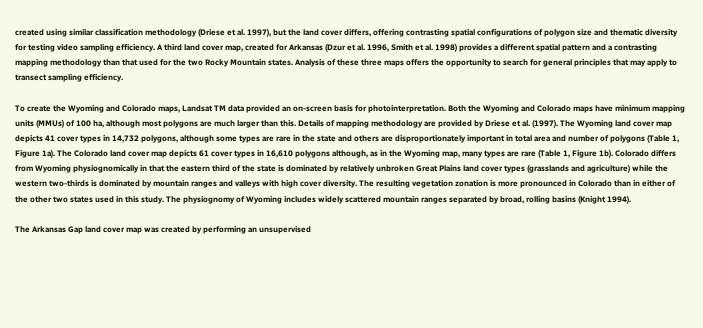created using similar classification methodology (Driese et al. 1997), but the land cover differs, offering contrasting spatial configurations of polygon size and thematic diversity for testing video sampling efficiency. A third land cover map, created for Arkansas (Dzur et al. 1996, Smith et al. 1998) provides a different spatial pattern and a contrasting mapping methodology than that used for the two Rocky Mountain states. Analysis of these three maps offers the opportunity to search for general principles that may apply to transect sampling efficiency.

To create the Wyoming and Colorado maps, Landsat TM data provided an on-screen basis for photointerpretation. Both the Wyoming and Colorado maps have minimum mapping units (MMUs) of 100 ha, although most polygons are much larger than this. Details of mapping methodology are provided by Driese et al. (1997). The Wyoming land cover map depicts 41 cover types in 14,732 polygons, although some types are rare in the state and others are disproportionately important in total area and number of polygons (Table 1, Figure 1a). The Colorado land cover map depicts 61 cover types in 16,610 polygons although, as in the Wyoming map, many types are rare (Table 1, Figure 1b). Colorado differs from Wyoming physiognomically in that the eastern third of the state is dominated by relatively unbroken Great Plains land cover types (grasslands and agriculture) while the western two-thirds is dominated by mountain ranges and valleys with high cover diversity. The resulting vegetation zonation is more pronounced in Colorado than in either of the other two states used in this study. The physiognomy of Wyoming includes widely scattered mountain ranges separated by broad, rolling basins (Knight 1994).

The Arkansas Gap land cover map was created by performing an unsupervised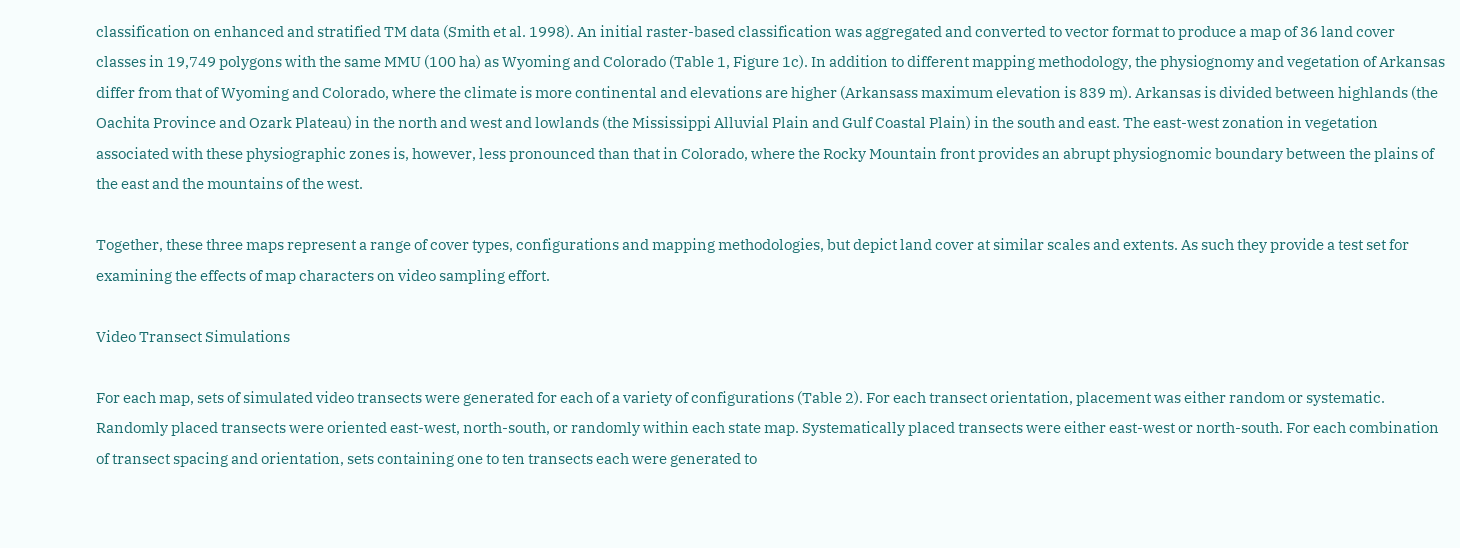classification on enhanced and stratified TM data (Smith et al. 1998). An initial raster-based classification was aggregated and converted to vector format to produce a map of 36 land cover classes in 19,749 polygons with the same MMU (100 ha) as Wyoming and Colorado (Table 1, Figure 1c). In addition to different mapping methodology, the physiognomy and vegetation of Arkansas differ from that of Wyoming and Colorado, where the climate is more continental and elevations are higher (Arkansass maximum elevation is 839 m). Arkansas is divided between highlands (the Oachita Province and Ozark Plateau) in the north and west and lowlands (the Mississippi Alluvial Plain and Gulf Coastal Plain) in the south and east. The east-west zonation in vegetation associated with these physiographic zones is, however, less pronounced than that in Colorado, where the Rocky Mountain front provides an abrupt physiognomic boundary between the plains of the east and the mountains of the west.

Together, these three maps represent a range of cover types, configurations and mapping methodologies, but depict land cover at similar scales and extents. As such they provide a test set for examining the effects of map characters on video sampling effort.

Video Transect Simulations

For each map, sets of simulated video transects were generated for each of a variety of configurations (Table 2). For each transect orientation, placement was either random or systematic. Randomly placed transects were oriented east-west, north-south, or randomly within each state map. Systematically placed transects were either east-west or north-south. For each combination of transect spacing and orientation, sets containing one to ten transects each were generated to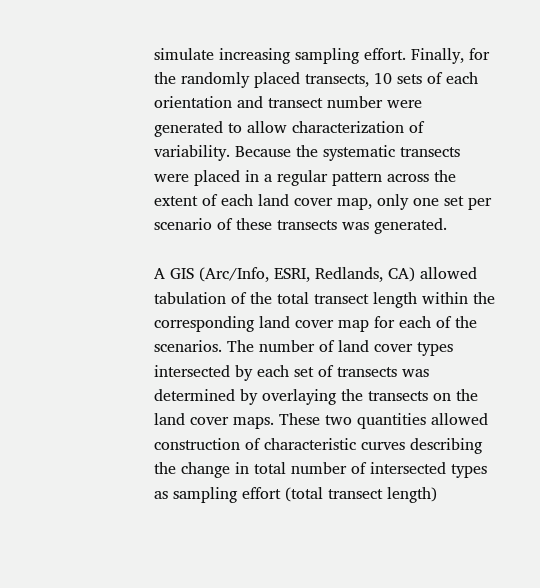simulate increasing sampling effort. Finally, for the randomly placed transects, 10 sets of each orientation and transect number were generated to allow characterization of variability. Because the systematic transects were placed in a regular pattern across the extent of each land cover map, only one set per scenario of these transects was generated.

A GIS (Arc/Info, ESRI, Redlands, CA) allowed tabulation of the total transect length within the corresponding land cover map for each of the scenarios. The number of land cover types intersected by each set of transects was determined by overlaying the transects on the land cover maps. These two quantities allowed construction of characteristic curves describing the change in total number of intersected types as sampling effort (total transect length)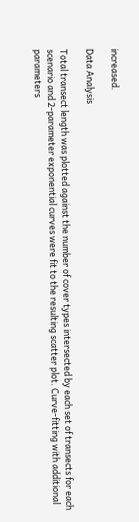increased.

Data Analysis

Total transect length was plotted against the number of cover types intersected by each set of transects for each scenario and 2-parameter exponential curves were fit to the resulting scatter plot. Curve-fitting with additional parameters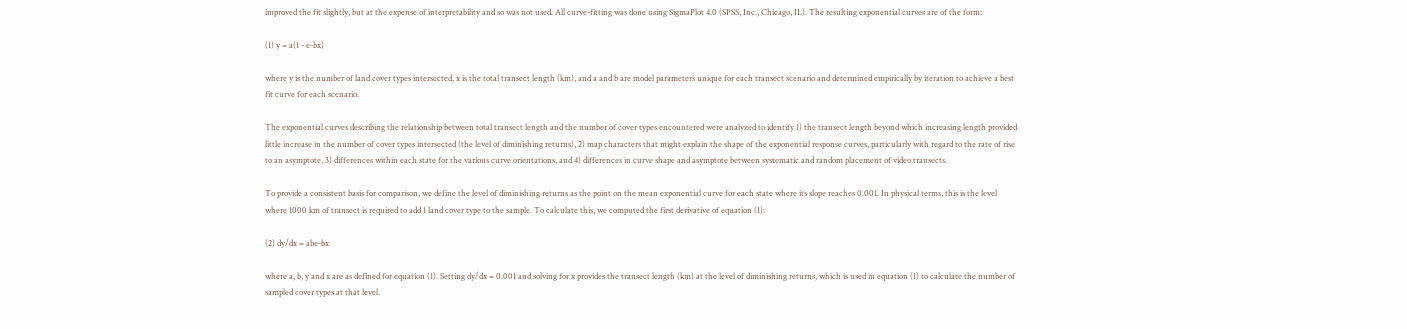improved the fit slightly, but at the expense of interpretability and so was not used. All curve-fitting was done using SigmaPlot 4.0 (SPSS, Inc., Chicago, IL). The resulting exponential curves are of the form:

(1) y = a(1 - e-bx)

where y is the number of land cover types intersected, x is the total transect length (km), and a and b are model parameters unique for each transect scenario and determined empirically by iteration to achieve a best fit curve for each scenario.

The exponential curves describing the relationship between total transect length and the number of cover types encountered were analyzed to identify 1) the transect length beyond which increasing length provided little increase in the number of cover types intersected (the level of diminishing returns), 2) map characters that might explain the shape of the exponential response curves, particularly with regard to the rate of rise to an asymptote, 3) differences within each state for the various curve orientations, and 4) differences in curve shape and asymptote between systematic and random placement of video transects.

To provide a consistent basis for comparison, we define the level of diminishing returns as the point on the mean exponential curve for each state where its slope reaches 0.001. In physical terms, this is the level where 1000 km of transect is required to add 1 land cover type to the sample. To calculate this, we computed the first derivative of equation (1):

(2) dy/dx = abe-bx

where a, b, y and x are as defined for equation (1). Setting dy/dx = 0.001 and solving for x provides the transect length (km) at the level of diminishing returns, which is used in equation (1) to calculate the number of sampled cover types at that level.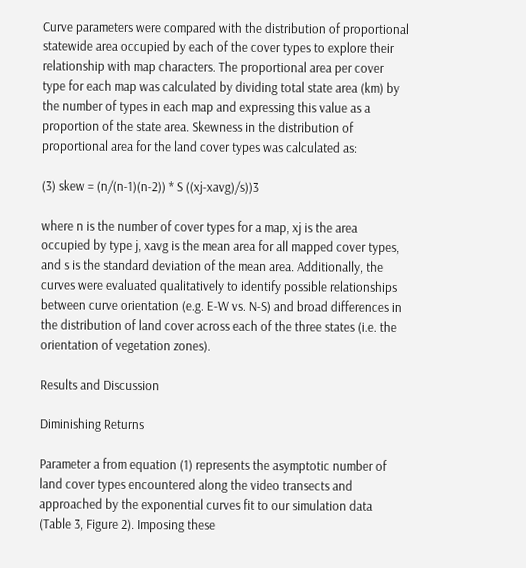Curve parameters were compared with the distribution of proportional statewide area occupied by each of the cover types to explore their relationship with map characters. The proportional area per cover type for each map was calculated by dividing total state area (km) by the number of types in each map and expressing this value as a proportion of the state area. Skewness in the distribution of proportional area for the land cover types was calculated as:

(3) skew = (n/(n-1)(n-2)) * S ((xj-xavg)/s))3

where n is the number of cover types for a map, xj is the area occupied by type j, xavg is the mean area for all mapped cover types, and s is the standard deviation of the mean area. Additionally, the curves were evaluated qualitatively to identify possible relationships between curve orientation (e.g. E-W vs. N-S) and broad differences in the distribution of land cover across each of the three states (i.e. the orientation of vegetation zones).

Results and Discussion

Diminishing Returns

Parameter a from equation (1) represents the asymptotic number of land cover types encountered along the video transects and approached by the exponential curves fit to our simulation data (Table 3, Figure 2). Imposing these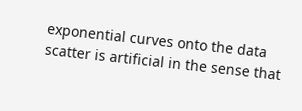exponential curves onto the data scatter is artificial in the sense that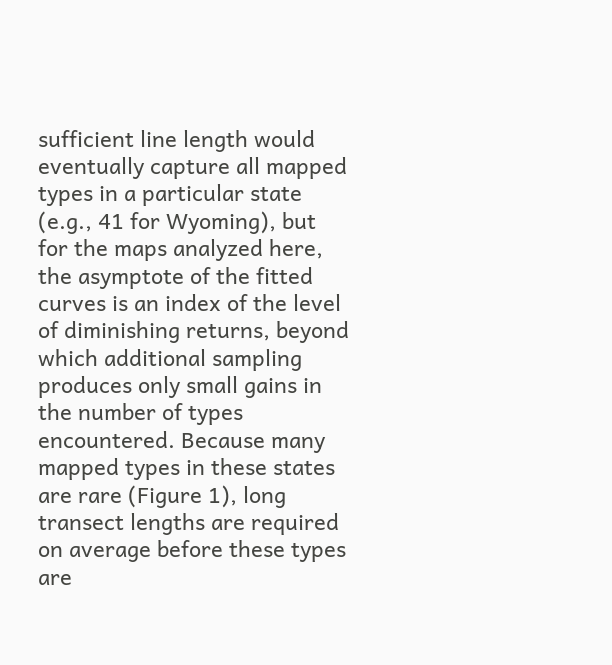sufficient line length would eventually capture all mapped types in a particular state (e.g., 41 for Wyoming), but for the maps analyzed here, the asymptote of the fitted curves is an index of the level of diminishing returns, beyond which additional sampling produces only small gains in the number of types encountered. Because many mapped types in these states are rare (Figure 1), long transect lengths are required on average before these types are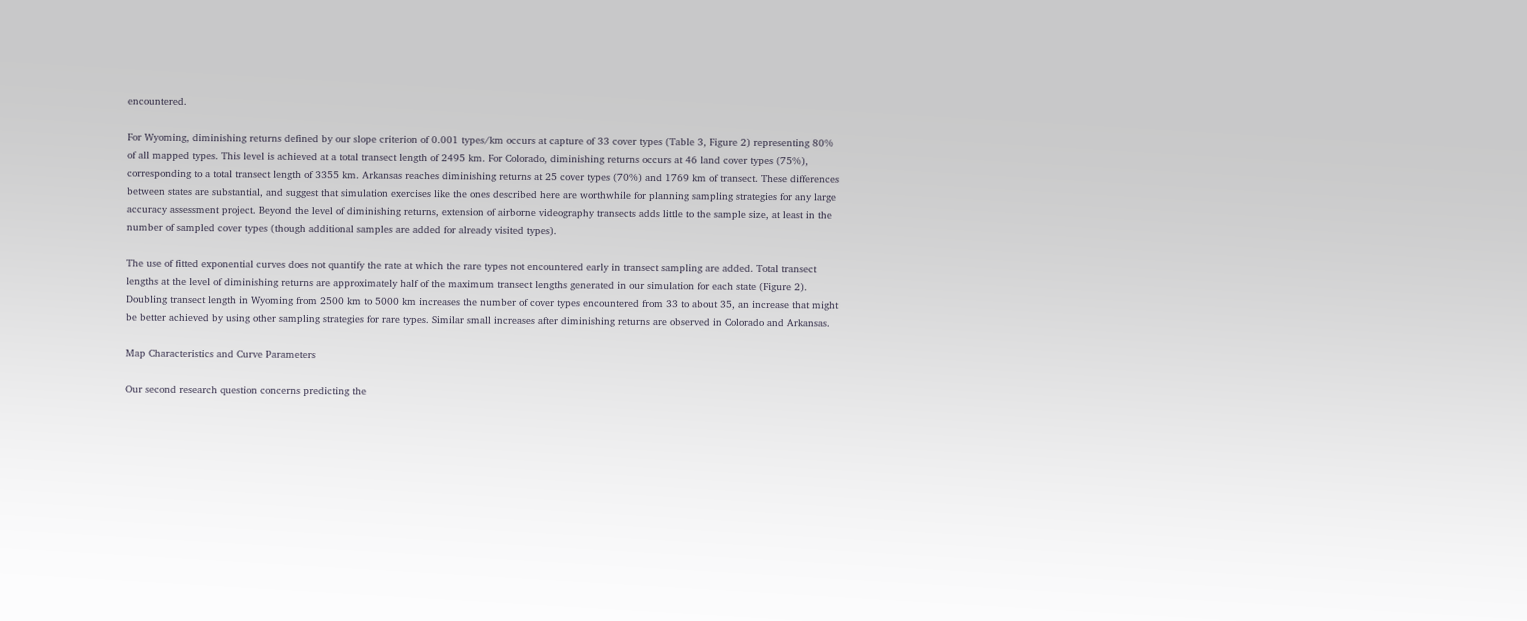encountered.

For Wyoming, diminishing returns defined by our slope criterion of 0.001 types/km occurs at capture of 33 cover types (Table 3, Figure 2) representing 80% of all mapped types. This level is achieved at a total transect length of 2495 km. For Colorado, diminishing returns occurs at 46 land cover types (75%), corresponding to a total transect length of 3355 km. Arkansas reaches diminishing returns at 25 cover types (70%) and 1769 km of transect. These differences between states are substantial, and suggest that simulation exercises like the ones described here are worthwhile for planning sampling strategies for any large accuracy assessment project. Beyond the level of diminishing returns, extension of airborne videography transects adds little to the sample size, at least in the number of sampled cover types (though additional samples are added for already visited types).

The use of fitted exponential curves does not quantify the rate at which the rare types not encountered early in transect sampling are added. Total transect lengths at the level of diminishing returns are approximately half of the maximum transect lengths generated in our simulation for each state (Figure 2). Doubling transect length in Wyoming from 2500 km to 5000 km increases the number of cover types encountered from 33 to about 35, an increase that might be better achieved by using other sampling strategies for rare types. Similar small increases after diminishing returns are observed in Colorado and Arkansas.

Map Characteristics and Curve Parameters

Our second research question concerns predicting the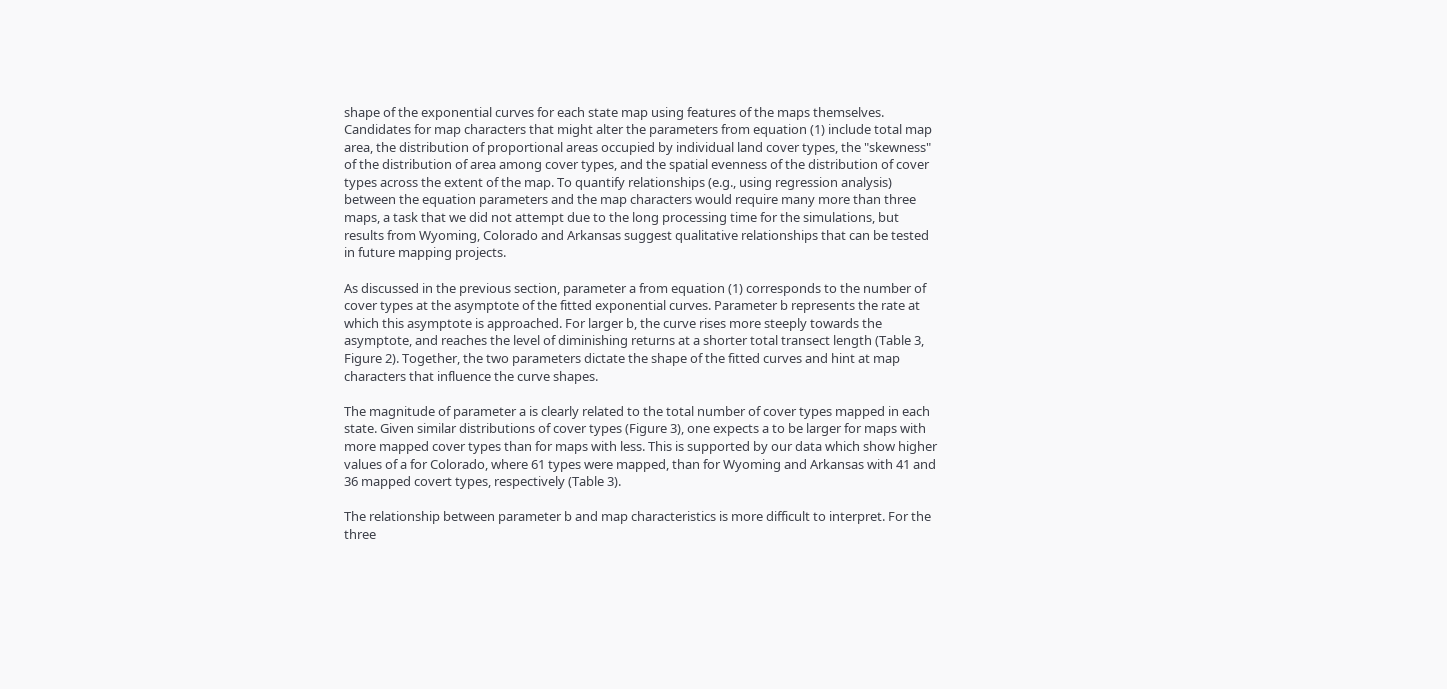shape of the exponential curves for each state map using features of the maps themselves. Candidates for map characters that might alter the parameters from equation (1) include total map area, the distribution of proportional areas occupied by individual land cover types, the "skewness" of the distribution of area among cover types, and the spatial evenness of the distribution of cover types across the extent of the map. To quantify relationships (e.g., using regression analysis) between the equation parameters and the map characters would require many more than three maps, a task that we did not attempt due to the long processing time for the simulations, but results from Wyoming, Colorado and Arkansas suggest qualitative relationships that can be tested in future mapping projects.

As discussed in the previous section, parameter a from equation (1) corresponds to the number of cover types at the asymptote of the fitted exponential curves. Parameter b represents the rate at which this asymptote is approached. For larger b, the curve rises more steeply towards the asymptote, and reaches the level of diminishing returns at a shorter total transect length (Table 3, Figure 2). Together, the two parameters dictate the shape of the fitted curves and hint at map characters that influence the curve shapes.

The magnitude of parameter a is clearly related to the total number of cover types mapped in each state. Given similar distributions of cover types (Figure 3), one expects a to be larger for maps with more mapped cover types than for maps with less. This is supported by our data which show higher values of a for Colorado, where 61 types were mapped, than for Wyoming and Arkansas with 41 and 36 mapped covert types, respectively (Table 3).

The relationship between parameter b and map characteristics is more difficult to interpret. For the three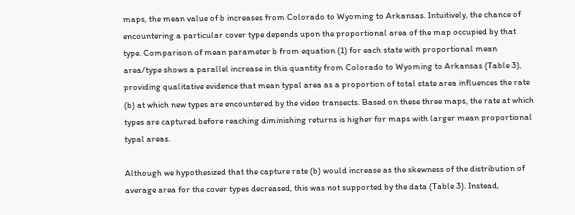maps, the mean value of b increases from Colorado to Wyoming to Arkansas. Intuitively, the chance of encountering a particular cover type depends upon the proportional area of the map occupied by that type. Comparison of mean parameter b from equation (1) for each state with proportional mean area/type shows a parallel increase in this quantity from Colorado to Wyoming to Arkansas (Table 3), providing qualitative evidence that mean typal area as a proportion of total state area influences the rate (b) at which new types are encountered by the video transects. Based on these three maps, the rate at which types are captured before reaching diminishing returns is higher for maps with larger mean proportional typal areas.

Although we hypothesized that the capture rate (b) would increase as the skewness of the distribution of average area for the cover types decreased, this was not supported by the data (Table 3). Instead,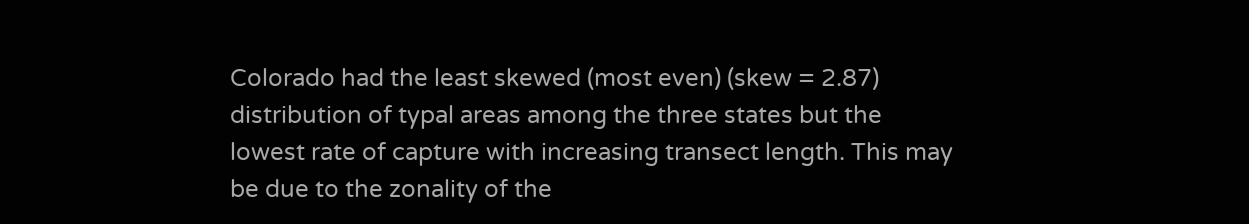Colorado had the least skewed (most even) (skew = 2.87) distribution of typal areas among the three states but the lowest rate of capture with increasing transect length. This may be due to the zonality of the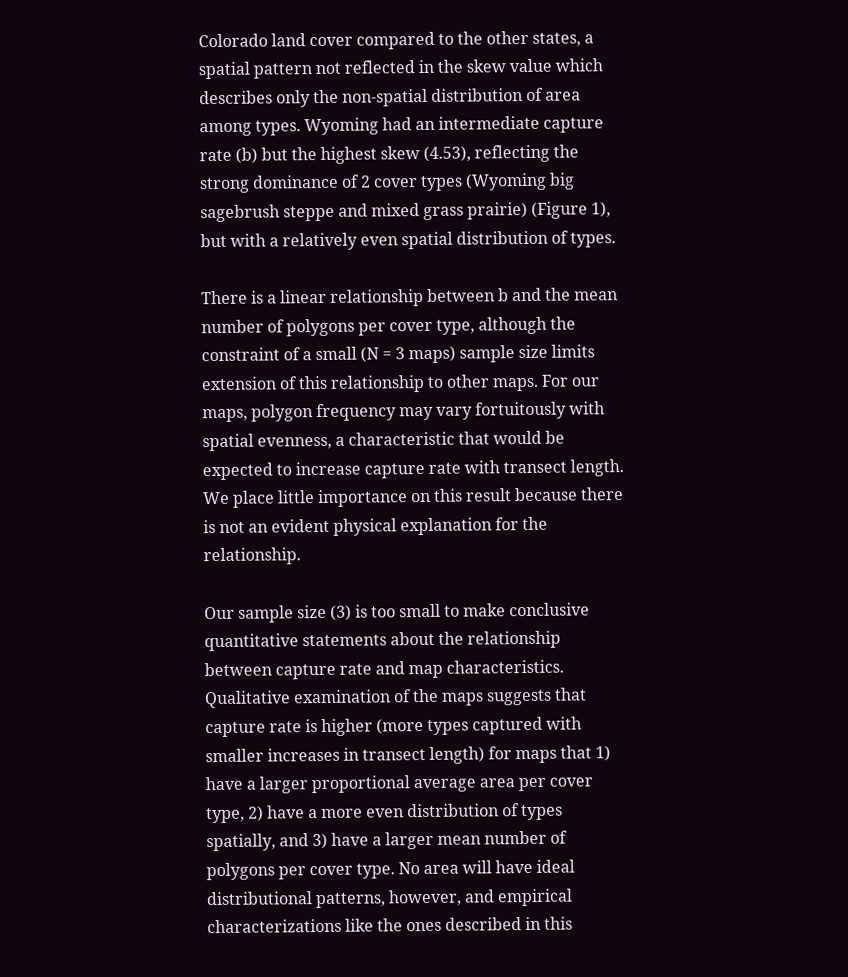Colorado land cover compared to the other states, a spatial pattern not reflected in the skew value which describes only the non-spatial distribution of area among types. Wyoming had an intermediate capture rate (b) but the highest skew (4.53), reflecting the strong dominance of 2 cover types (Wyoming big sagebrush steppe and mixed grass prairie) (Figure 1), but with a relatively even spatial distribution of types.

There is a linear relationship between b and the mean number of polygons per cover type, although the constraint of a small (N = 3 maps) sample size limits extension of this relationship to other maps. For our maps, polygon frequency may vary fortuitously with spatial evenness, a characteristic that would be expected to increase capture rate with transect length. We place little importance on this result because there is not an evident physical explanation for the relationship.

Our sample size (3) is too small to make conclusive quantitative statements about the relationship between capture rate and map characteristics. Qualitative examination of the maps suggests that capture rate is higher (more types captured with smaller increases in transect length) for maps that 1) have a larger proportional average area per cover type, 2) have a more even distribution of types spatially, and 3) have a larger mean number of polygons per cover type. No area will have ideal distributional patterns, however, and empirical characterizations like the ones described in this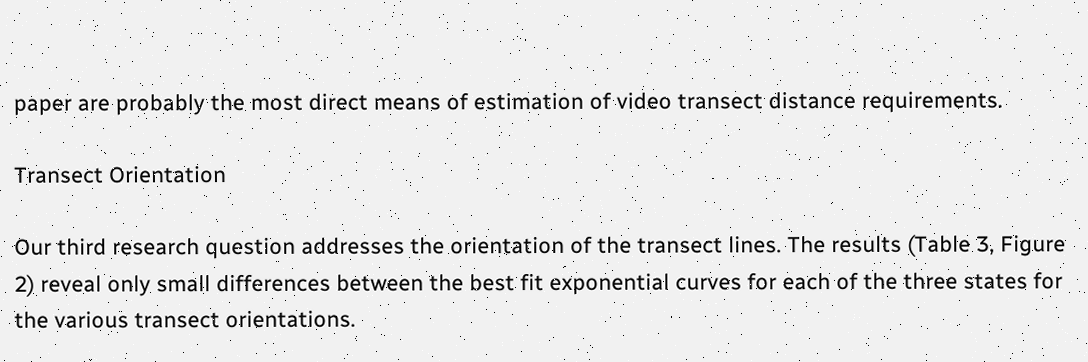paper are probably the most direct means of estimation of video transect distance requirements.

Transect Orientation

Our third research question addresses the orientation of the transect lines. The results (Table 3, Figure 2) reveal only small differences between the best fit exponential curves for each of the three states for the various transect orientations.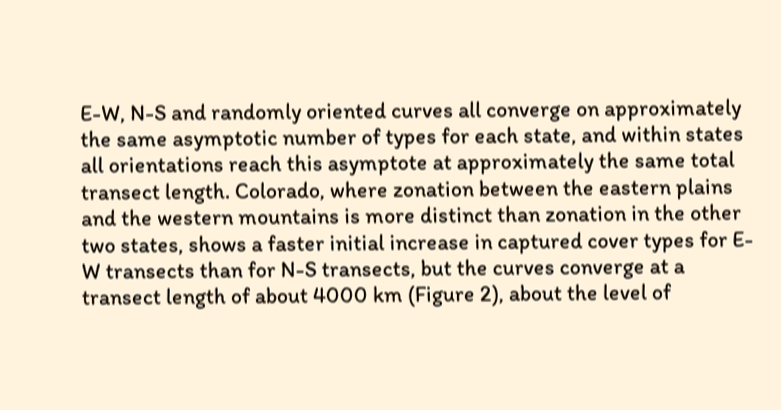E-W, N-S and randomly oriented curves all converge on approximately the same asymptotic number of types for each state, and within states all orientations reach this asymptote at approximately the same total transect length. Colorado, where zonation between the eastern plains and the western mountains is more distinct than zonation in the other two states, shows a faster initial increase in captured cover types for E-W transects than for N-S transects, but the curves converge at a transect length of about 4000 km (Figure 2), about the level of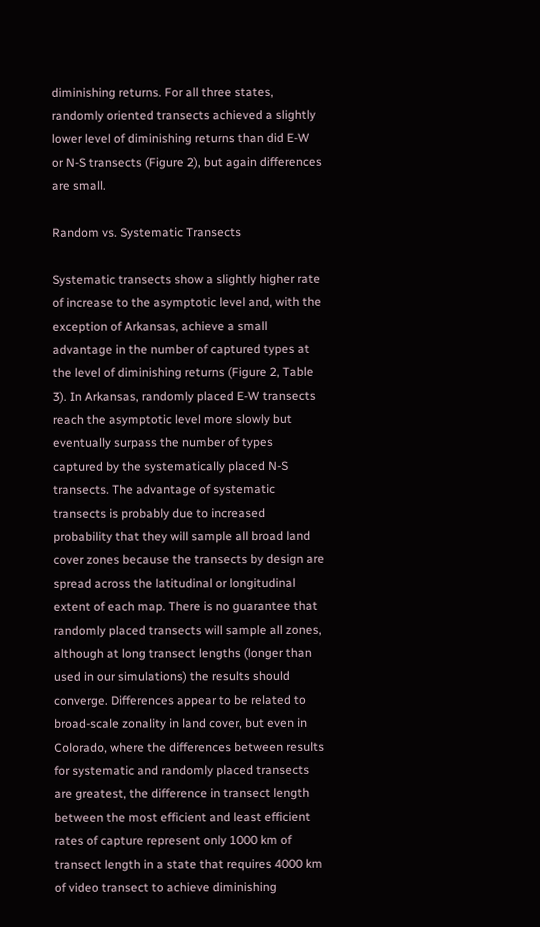diminishing returns. For all three states, randomly oriented transects achieved a slightly lower level of diminishing returns than did E-W or N-S transects (Figure 2), but again differences are small.

Random vs. Systematic Transects

Systematic transects show a slightly higher rate of increase to the asymptotic level and, with the exception of Arkansas, achieve a small advantage in the number of captured types at the level of diminishing returns (Figure 2, Table 3). In Arkansas, randomly placed E-W transects reach the asymptotic level more slowly but eventually surpass the number of types captured by the systematically placed N-S transects. The advantage of systematic transects is probably due to increased probability that they will sample all broad land cover zones because the transects by design are spread across the latitudinal or longitudinal extent of each map. There is no guarantee that randomly placed transects will sample all zones, although at long transect lengths (longer than used in our simulations) the results should converge. Differences appear to be related to broad-scale zonality in land cover, but even in Colorado, where the differences between results for systematic and randomly placed transects are greatest, the difference in transect length between the most efficient and least efficient rates of capture represent only 1000 km of transect length in a state that requires 4000 km of video transect to achieve diminishing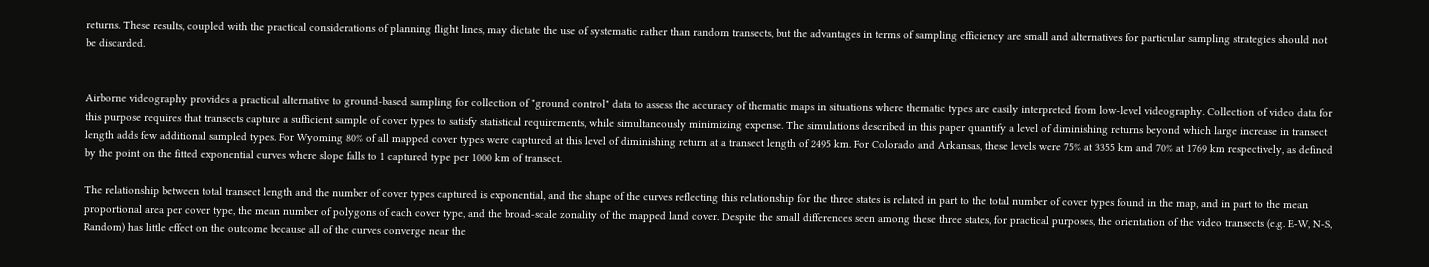returns. These results, coupled with the practical considerations of planning flight lines, may dictate the use of systematic rather than random transects, but the advantages in terms of sampling efficiency are small and alternatives for particular sampling strategies should not be discarded.


Airborne videography provides a practical alternative to ground-based sampling for collection of "ground control" data to assess the accuracy of thematic maps in situations where thematic types are easily interpreted from low-level videography. Collection of video data for this purpose requires that transects capture a sufficient sample of cover types to satisfy statistical requirements, while simultaneously minimizing expense. The simulations described in this paper quantify a level of diminishing returns beyond which large increase in transect length adds few additional sampled types. For Wyoming 80% of all mapped cover types were captured at this level of diminishing return at a transect length of 2495 km. For Colorado and Arkansas, these levels were 75% at 3355 km and 70% at 1769 km respectively, as defined by the point on the fitted exponential curves where slope falls to 1 captured type per 1000 km of transect.

The relationship between total transect length and the number of cover types captured is exponential, and the shape of the curves reflecting this relationship for the three states is related in part to the total number of cover types found in the map, and in part to the mean proportional area per cover type, the mean number of polygons of each cover type, and the broad-scale zonality of the mapped land cover. Despite the small differences seen among these three states, for practical purposes, the orientation of the video transects (e.g. E-W, N-S, Random) has little effect on the outcome because all of the curves converge near the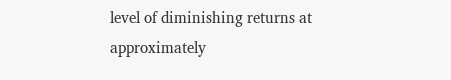level of diminishing returns at approximately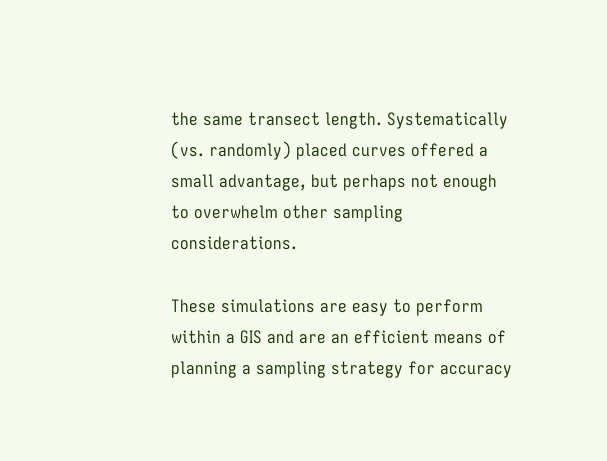the same transect length. Systematically (vs. randomly) placed curves offered a small advantage, but perhaps not enough to overwhelm other sampling considerations.

These simulations are easy to perform within a GIS and are an efficient means of planning a sampling strategy for accuracy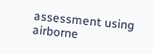assessment using airborne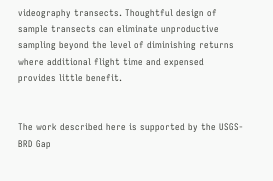videography transects. Thoughtful design of sample transects can eliminate unproductive sampling beyond the level of diminishing returns where additional flight time and expensed provides little benefit.


The work described here is supported by the USGS-BRD Gap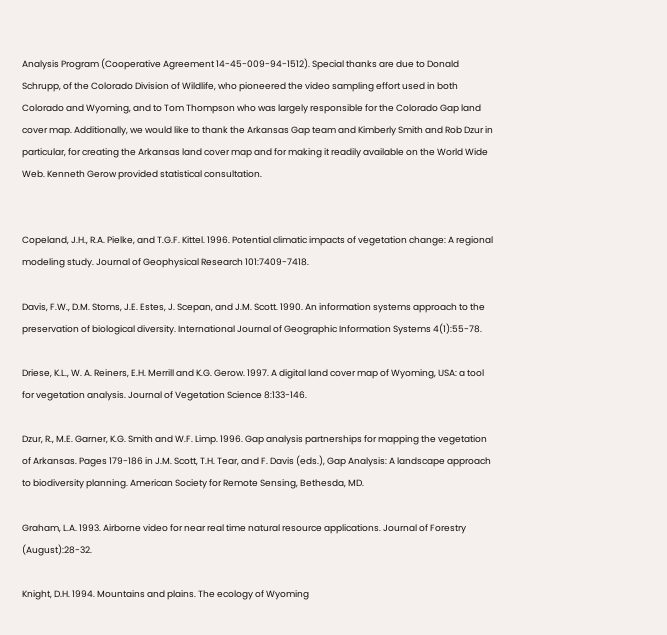Analysis Program (Cooperative Agreement 14-45-009-94-1512). Special thanks are due to Donald Schrupp, of the Colorado Division of Wildlife, who pioneered the video sampling effort used in both Colorado and Wyoming, and to Tom Thompson who was largely responsible for the Colorado Gap land cover map. Additionally, we would like to thank the Arkansas Gap team and Kimberly Smith and Rob Dzur in particular, for creating the Arkansas land cover map and for making it readily available on the World Wide Web. Kenneth Gerow provided statistical consultation.


Copeland, J.H., R.A. Pielke, and T.G.F. Kittel. 1996. Potential climatic impacts of vegetation change: A regional modeling study. Journal of Geophysical Research 101:7409-7418.

Davis, F.W., D.M. Stoms, J.E. Estes, J. Scepan, and J.M. Scott. 1990. An information systems approach to the preservation of biological diversity. International Journal of Geographic Information Systems 4(1):55-78.

Driese, K.L., W. A. Reiners, E.H. Merrill and K.G. Gerow. 1997. A digital land cover map of Wyoming, USA: a tool for vegetation analysis. Journal of Vegetation Science 8:133-146.

Dzur, R., M.E. Garner, K.G. Smith and W.F. Limp. 1996. Gap analysis partnerships for mapping the vegetation of Arkansas. Pages 179-186 in J.M. Scott, T.H. Tear, and F. Davis (eds.), Gap Analysis: A landscape approach to biodiversity planning. American Society for Remote Sensing, Bethesda, MD.

Graham, L.A. 1993. Airborne video for near real time natural resource applications. Journal of Forestry (August):28-32.

Knight, D.H. 1994. Mountains and plains. The ecology of Wyoming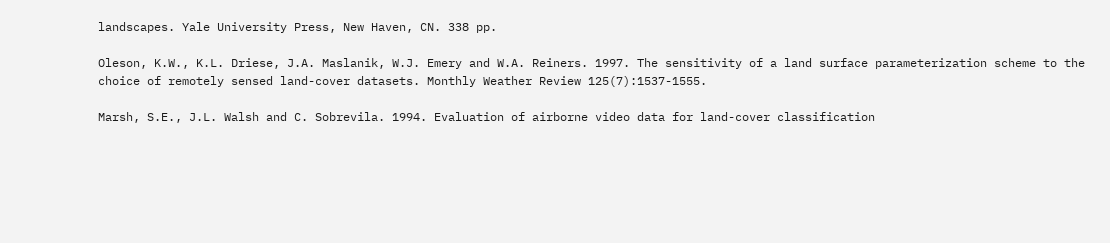landscapes. Yale University Press, New Haven, CN. 338 pp.

Oleson, K.W., K.L. Driese, J.A. Maslanik, W.J. Emery and W.A. Reiners. 1997. The sensitivity of a land surface parameterization scheme to the choice of remotely sensed land-cover datasets. Monthly Weather Review 125(7):1537-1555.

Marsh, S.E., J.L. Walsh and C. Sobrevila. 1994. Evaluation of airborne video data for land-cover classification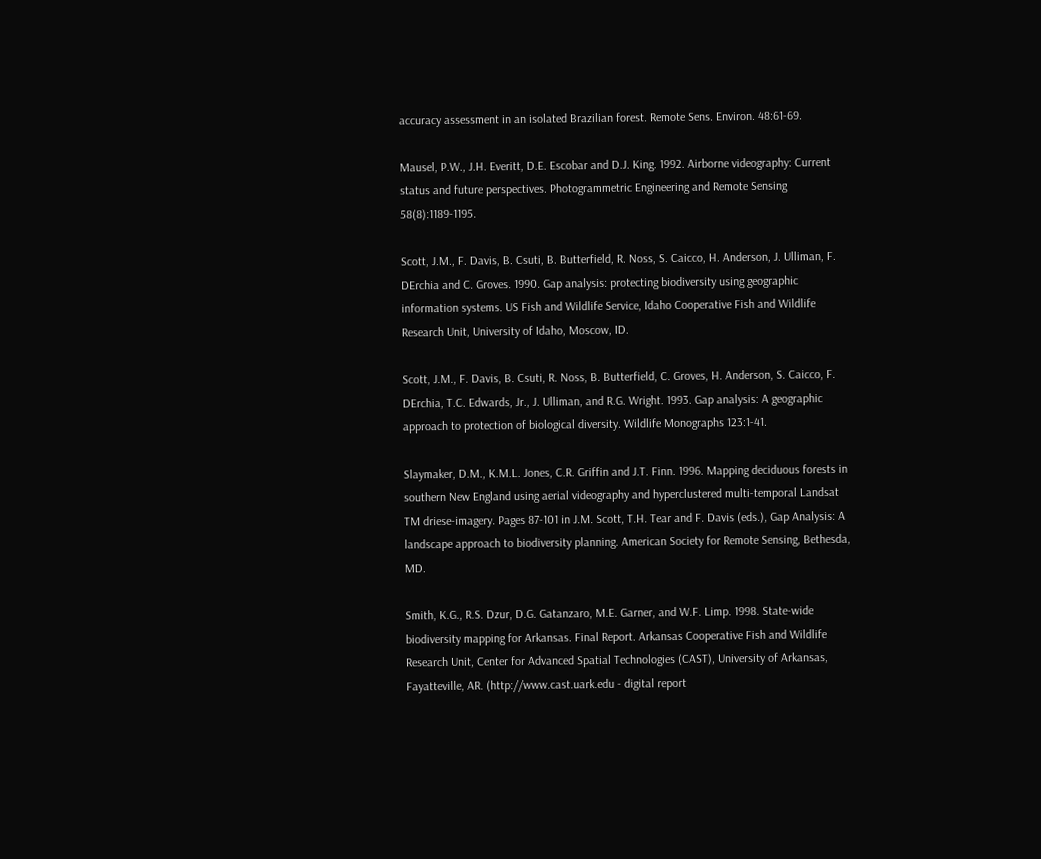accuracy assessment in an isolated Brazilian forest. Remote Sens. Environ. 48:61-69.

Mausel, P.W., J.H. Everitt, D.E. Escobar and D.J. King. 1992. Airborne videography: Current status and future perspectives. Photogrammetric Engineering and Remote Sensing 58(8):1189-1195.

Scott, J.M., F. Davis, B. Csuti, B. Butterfield, R. Noss, S. Caicco, H. Anderson, J. Ulliman, F. DErchia and C. Groves. 1990. Gap analysis: protecting biodiversity using geographic information systems. US Fish and Wildlife Service, Idaho Cooperative Fish and Wildlife Research Unit, University of Idaho, Moscow, ID.

Scott, J.M., F. Davis, B. Csuti, R. Noss, B. Butterfield, C. Groves, H. Anderson, S. Caicco, F. DErchia, T.C. Edwards, Jr., J. Ulliman, and R.G. Wright. 1993. Gap analysis: A geographic approach to protection of biological diversity. Wildlife Monographs 123:1-41.

Slaymaker, D.M., K.M.L. Jones, C.R. Griffin and J.T. Finn. 1996. Mapping deciduous forests in southern New England using aerial videography and hyperclustered multi-temporal Landsat TM driese-imagery. Pages 87-101 in J.M. Scott, T.H. Tear and F. Davis (eds.), Gap Analysis: A landscape approach to biodiversity planning. American Society for Remote Sensing, Bethesda, MD.

Smith, K.G., R.S. Dzur, D.G. Gatanzaro, M.E. Garner, and W.F. Limp. 1998. State-wide biodiversity mapping for Arkansas. Final Report. Arkansas Cooperative Fish and Wildlife Research Unit, Center for Advanced Spatial Technologies (CAST), University of Arkansas, Fayatteville, AR. (http://www.cast.uark.edu - digital report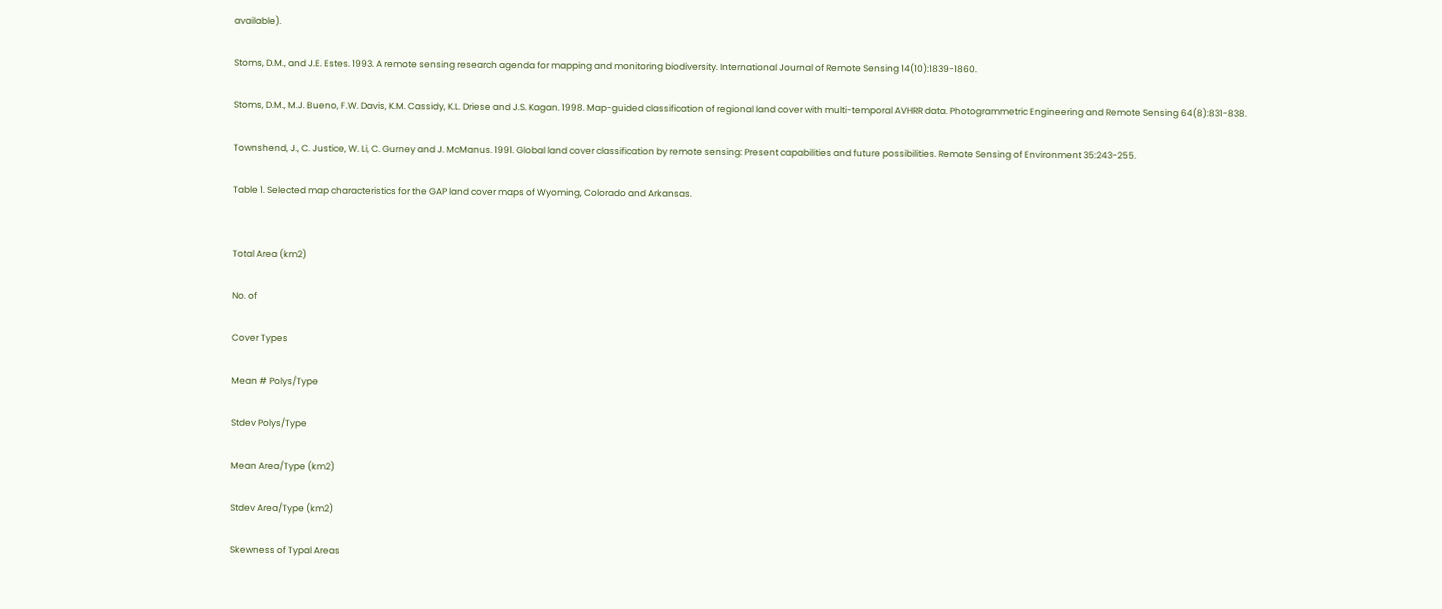available).

Stoms, D.M., and J.E. Estes. 1993. A remote sensing research agenda for mapping and monitoring biodiversity. International Journal of Remote Sensing 14(10):1839-1860.

Stoms, D.M., M.J. Bueno, F.W. Davis, K.M. Cassidy, K.L. Driese and J.S. Kagan. 1998. Map-guided classification of regional land cover with multi-temporal AVHRR data. Photogrammetric Engineering and Remote Sensing 64(8):831-838.

Townshend, J., C. Justice, W. Li, C. Gurney and J. McManus. 1991. Global land cover classification by remote sensing: Present capabilities and future possibilities. Remote Sensing of Environment 35:243-255.

Table 1. Selected map characteristics for the GAP land cover maps of Wyoming, Colorado and Arkansas.


Total Area (km2)

No. of

Cover Types

Mean # Polys/Type

Stdev Polys/Type

Mean Area/Type (km2)

Stdev Area/Type (km2)

Skewness of Typal Areas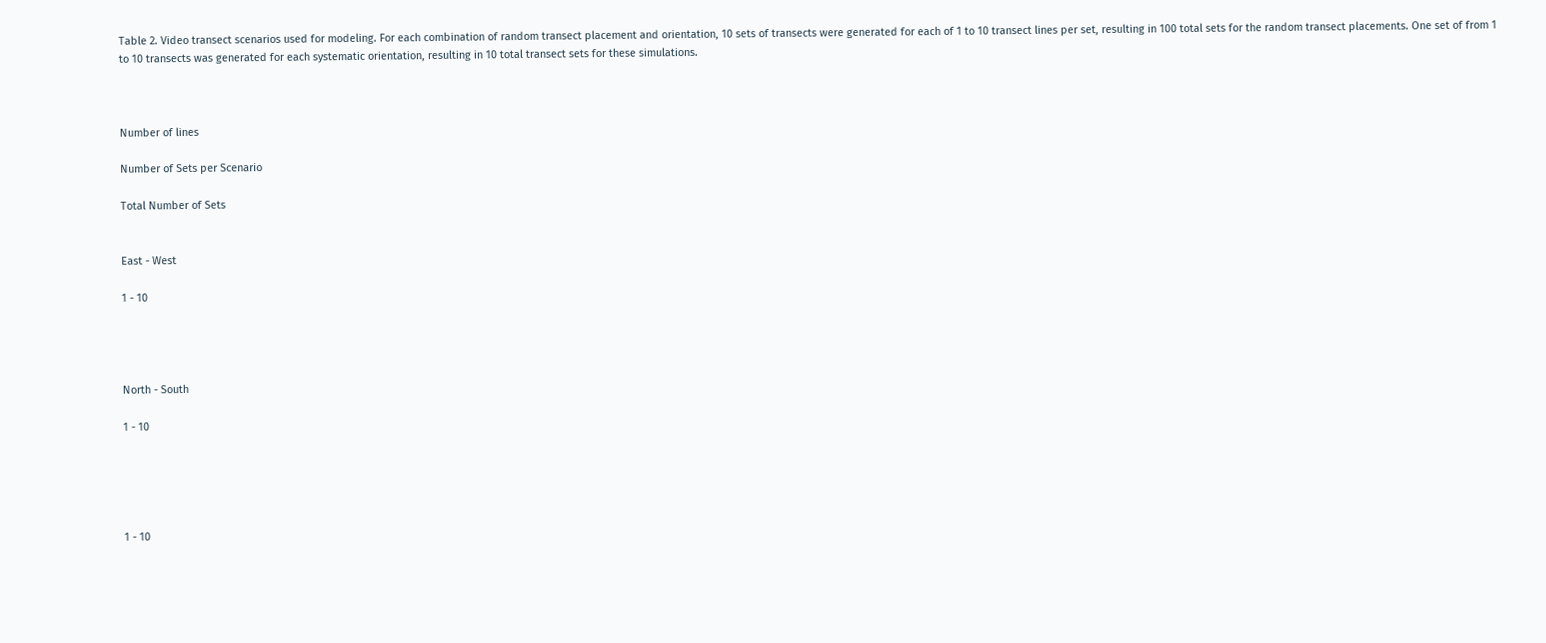Table 2. Video transect scenarios used for modeling. For each combination of random transect placement and orientation, 10 sets of transects were generated for each of 1 to 10 transect lines per set, resulting in 100 total sets for the random transect placements. One set of from 1 to 10 transects was generated for each systematic orientation, resulting in 10 total transect sets for these simulations.



Number of lines

Number of Sets per Scenario

Total Number of Sets


East - West

1 - 10




North - South

1 - 10





1 - 10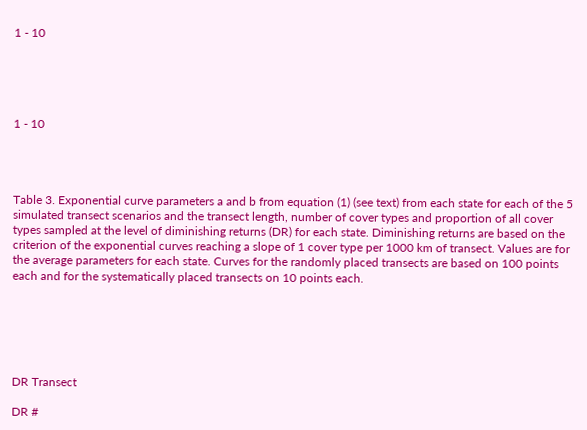1 - 10





1 - 10




Table 3. Exponential curve parameters a and b from equation (1) (see text) from each state for each of the 5 simulated transect scenarios and the transect length, number of cover types and proportion of all cover types sampled at the level of diminishing returns (DR) for each state. Diminishing returns are based on the criterion of the exponential curves reaching a slope of 1 cover type per 1000 km of transect. Values are for the average parameters for each state. Curves for the randomly placed transects are based on 100 points each and for the systematically placed transects on 10 points each.






DR Transect

DR #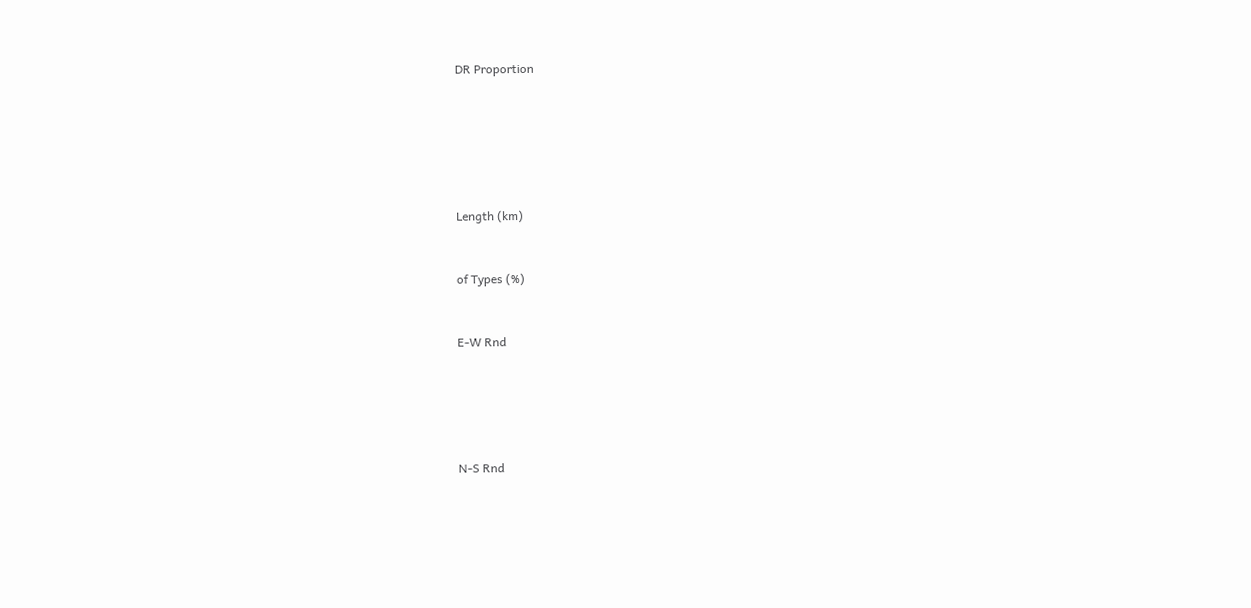DR Proportion






Length (km)


of Types (%)


E-W Rnd





N-S Rnd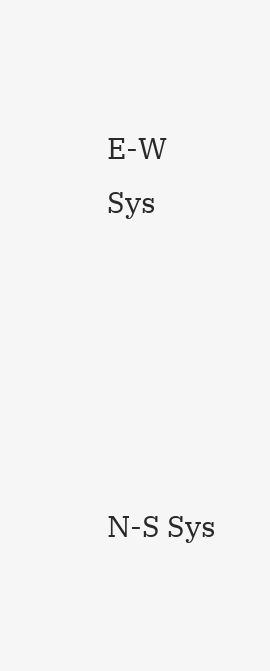E-W Sys





N-S Sys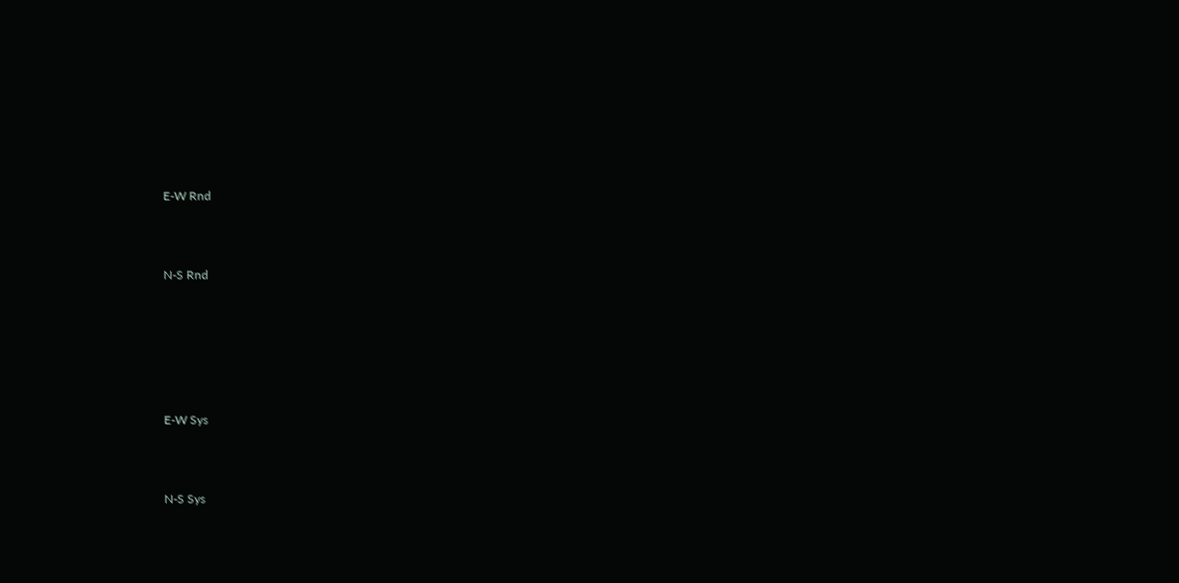E-W Rnd





N-S Rnd










E-W Sys





N-S Sys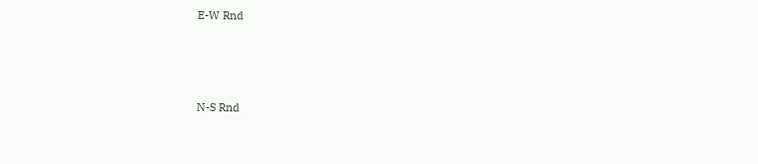E-W Rnd





N-S Rnd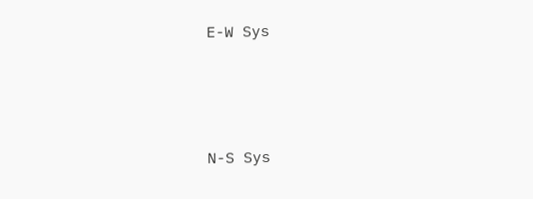E-W Sys





N-S Sys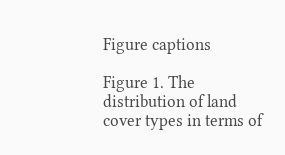Figure captions

Figure 1. The distribution of land cover types in terms of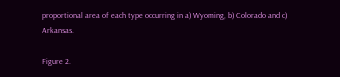proportional area of each type occurring in a) Wyoming, b) Colorado and c) Arkansas.

Figure 2.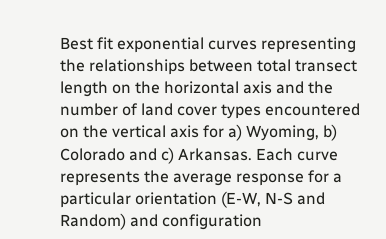Best fit exponential curves representing the relationships between total transect length on the horizontal axis and the number of land cover types encountered on the vertical axis for a) Wyoming, b) Colorado and c) Arkansas. Each curve represents the average response for a particular orientation (E-W, N-S and Random) and configuration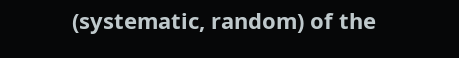(systematic, random) of the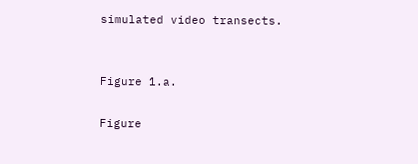simulated video transects.


Figure 1.a.

Figure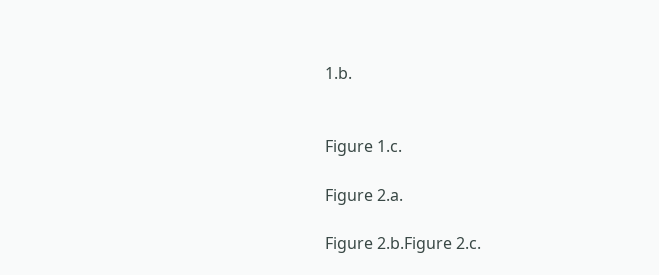1.b.


Figure 1.c.

Figure 2.a.

Figure 2.b.Figure 2.c.